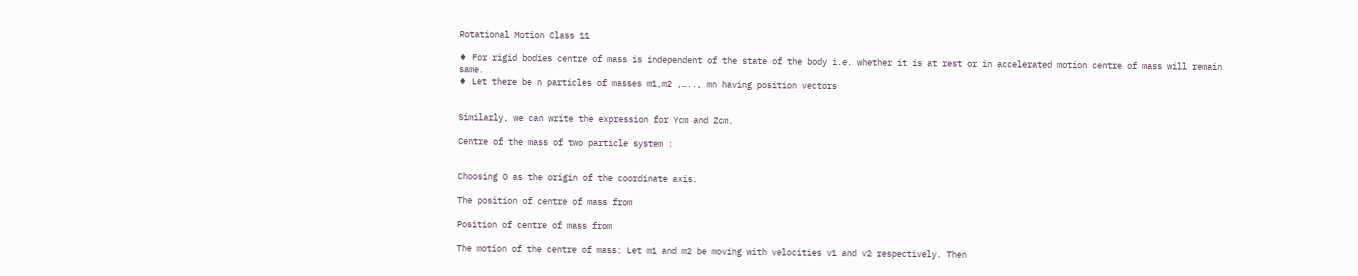Rotational Motion Class 11

♦ For rigid bodies centre of mass is independent of the state of the body i.e. whether it is at rest or in accelerated motion centre of mass will remain same.
♦ Let there be n particles of masses m1,m2 ,….., mn having position vectors


Similarly, we can write the expression for Ycm and Zcm.

Centre of the mass of two particle system :


Choosing O as the origin of the coordinate axis.

The position of centre of mass from

Position of centre of mass from

The motion of the centre of mass: Let m1 and m2 be moving with velocities v1 and v2 respectively. Then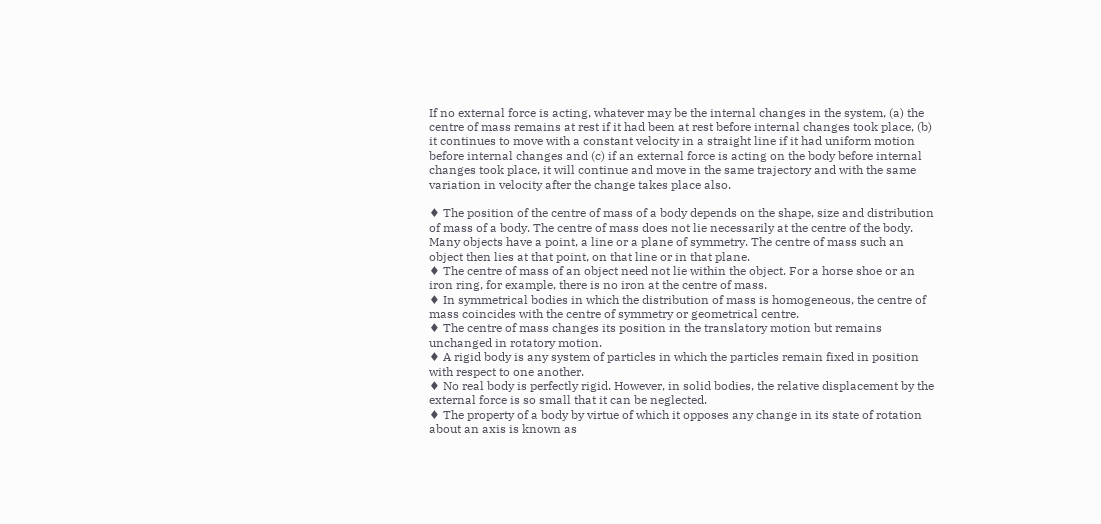If no external force is acting, whatever may be the internal changes in the system, (a) the centre of mass remains at rest if it had been at rest before internal changes took place, (b) it continues to move with a constant velocity in a straight line if it had uniform motion before internal changes and (c) if an external force is acting on the body before internal changes took place, it will continue and move in the same trajectory and with the same variation in velocity after the change takes place also.

♦ The position of the centre of mass of a body depends on the shape, size and distribution of mass of a body. The centre of mass does not lie necessarily at the centre of the body. Many objects have a point, a line or a plane of symmetry. The centre of mass such an object then lies at that point, on that line or in that plane.
♦ The centre of mass of an object need not lie within the object. For a horse shoe or an iron ring, for example, there is no iron at the centre of mass.
♦ In symmetrical bodies in which the distribution of mass is homogeneous, the centre of mass coincides with the centre of symmetry or geometrical centre.
♦ The centre of mass changes its position in the translatory motion but remains unchanged in rotatory motion.
♦ A rigid body is any system of particles in which the particles remain fixed in position with respect to one another.
♦ No real body is perfectly rigid. However, in solid bodies, the relative displacement by the external force is so small that it can be neglected.
♦ The property of a body by virtue of which it opposes any change in its state of rotation about an axis is known as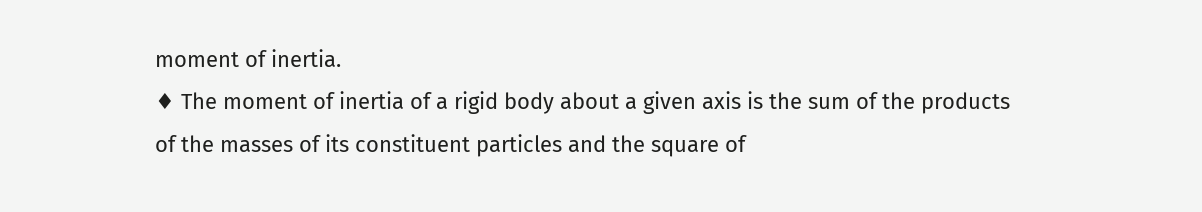moment of inertia.
♦ The moment of inertia of a rigid body about a given axis is the sum of the products of the masses of its constituent particles and the square of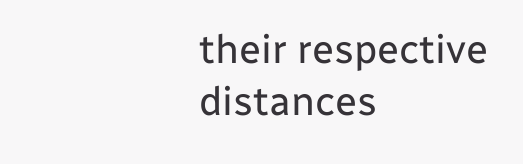their respective distances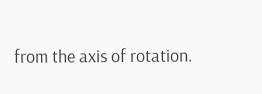from the axis of rotation.